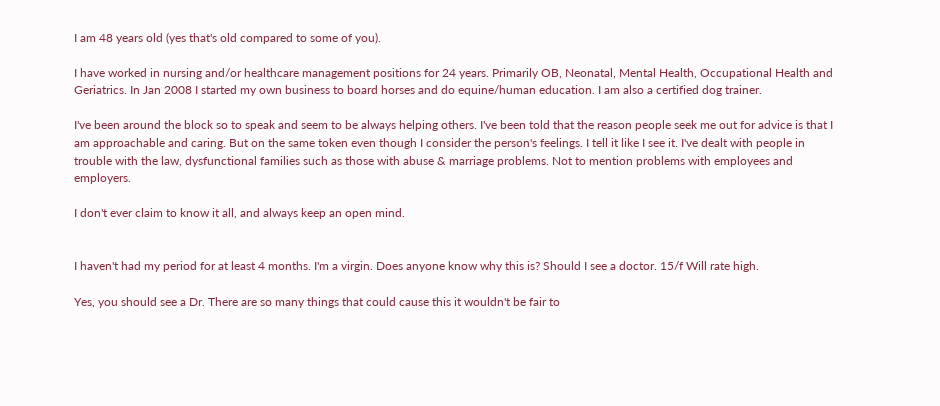I am 48 years old (yes that's old compared to some of you).

I have worked in nursing and/or healthcare management positions for 24 years. Primarily OB, Neonatal, Mental Health, Occupational Health and Geriatrics. In Jan 2008 I started my own business to board horses and do equine/human education. I am also a certified dog trainer.

I've been around the block so to speak and seem to be always helping others. I've been told that the reason people seek me out for advice is that I am approachable and caring. But on the same token even though I consider the person's feelings. I tell it like I see it. I've dealt with people in trouble with the law, dysfunctional families such as those with abuse & marriage problems. Not to mention problems with employees and employers.

I don't ever claim to know it all, and always keep an open mind.


I haven't had my period for at least 4 months. I'm a virgin. Does anyone know why this is? Should I see a doctor. 15/f Will rate high.

Yes, you should see a Dr. There are so many things that could cause this it wouldn't be fair to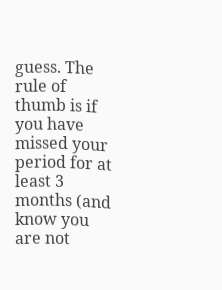guess. The rule of thumb is if you have missed your period for at least 3 months (and know you are not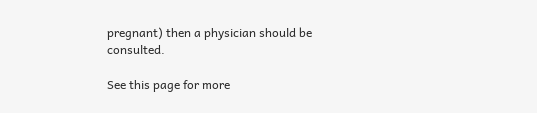pregnant) then a physician should be consulted.

See this page for more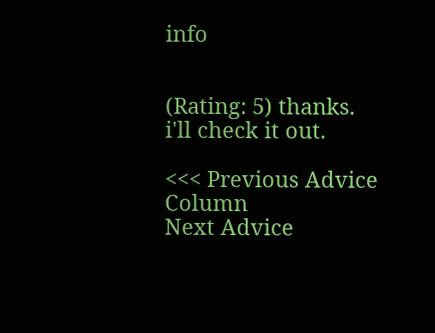info


(Rating: 5) thanks. i'll check it out.

<<< Previous Advice Column
Next Advice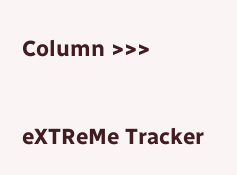Column >>>

eXTReMe Tracker